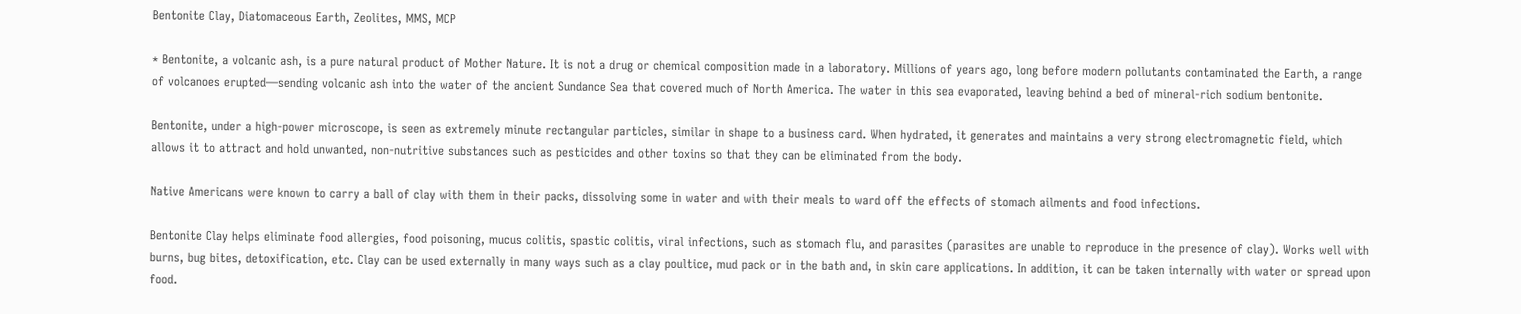Bentonite Clay, Diatomaceous Earth, Zeolites, MMS, MCP

* Bentonite, a volcanic ash, is a pure natural product of Mother Nature. It is not a drug or chemical composition made in a laboratory. Millions of years ago, long before modern pollutants contaminated the Earth, a range of volcanoes erupted—sending volcanic ash into the water of the ancient Sundance Sea that covered much of North America. The water in this sea evaporated, leaving behind a bed of mineral-rich sodium bentonite.

Bentonite, under a high-power microscope, is seen as extremely minute rectangular particles, similar in shape to a business card. When hydrated, it generates and maintains a very strong electromagnetic field, which allows it to attract and hold unwanted, non-nutritive substances such as pesticides and other toxins so that they can be eliminated from the body.

Native Americans were known to carry a ball of clay with them in their packs, dissolving some in water and with their meals to ward off the effects of stomach ailments and food infections.

Bentonite Clay helps eliminate food allergies, food poisoning, mucus colitis, spastic colitis, viral infections, such as stomach flu, and parasites (parasites are unable to reproduce in the presence of clay). Works well with burns, bug bites, detoxification, etc. Clay can be used externally in many ways such as a clay poultice, mud pack or in the bath and, in skin care applications. In addition, it can be taken internally with water or spread upon food.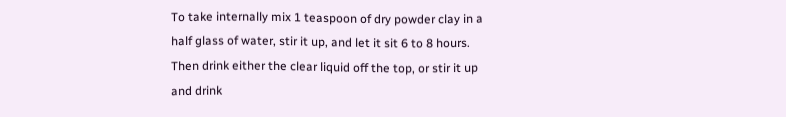To take internally mix 1 teaspoon of dry powder clay in a half glass of water, stir it up, and let it sit 6 to 8 hours. Then drink either the clear liquid off the top, or stir it up and drink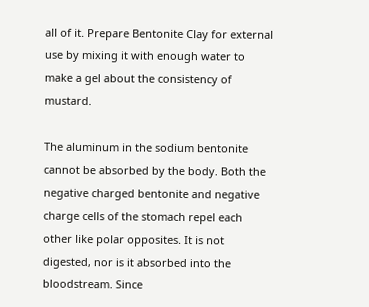all of it. Prepare Bentonite Clay for external use by mixing it with enough water to make a gel about the consistency of mustard.

The aluminum in the sodium bentonite cannot be absorbed by the body. Both the negative charged bentonite and negative charge cells of the stomach repel each other like polar opposites. It is not digested, nor is it absorbed into the bloodstream. Since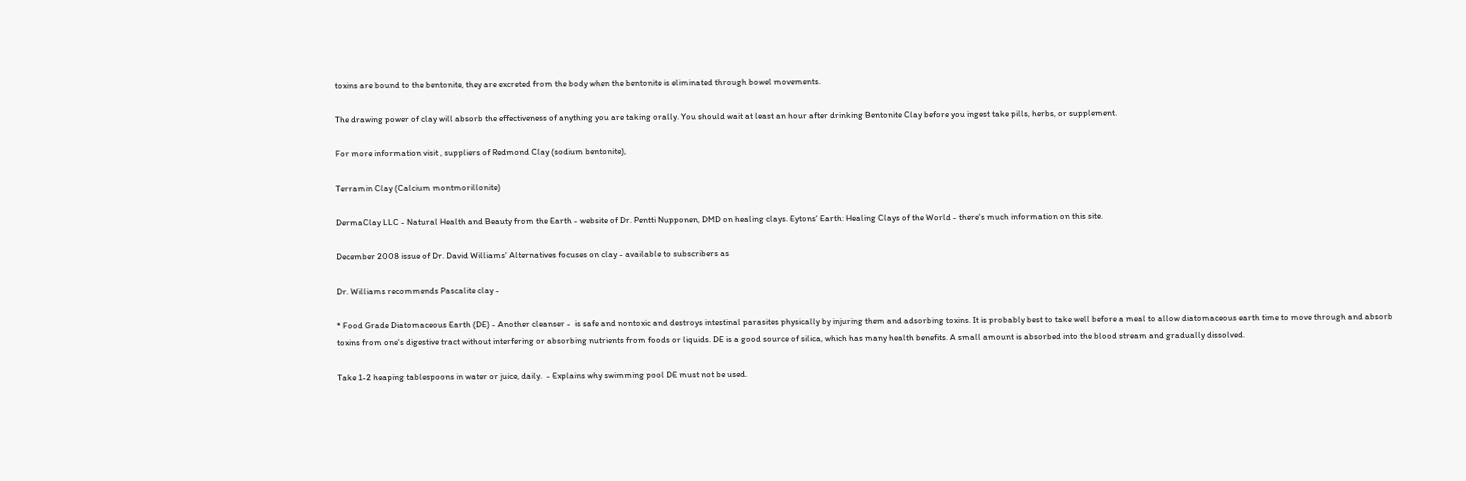toxins are bound to the bentonite, they are excreted from the body when the bentonite is eliminated through bowel movements.

The drawing power of clay will absorb the effectiveness of anything you are taking orally. You should wait at least an hour after drinking Bentonite Clay before you ingest take pills, herbs, or supplement.

For more information visit , suppliers of Redmond Clay (sodium bentonite),

Terramin Clay (Calcium montmorillonite)

DermaClay LLC - Natural Health and Beauty from the Earth - website of Dr. Pentti Nupponen, DMD on healing clays. Eytons' Earth: Healing Clays of the World - there's much information on this site.

December 2008 issue of Dr. David Williams' Alternatives focuses on clay - available to subscribers as

Dr. Williams recommends Pascalite clay -

* Food Grade Diatomaceous Earth (DE) - Another cleanser -  is safe and nontoxic and destroys intestinal parasites physically by injuring them and adsorbing toxins. It is probably best to take well before a meal to allow diatomaceous earth time to move through and absorb toxins from one's digestive tract without interfering or absorbing nutrients from foods or liquids. DE is a good source of silica, which has many health benefits. A small amount is absorbed into the blood stream and gradually dissolved.

Take 1-2 heaping tablespoons in water or juice, daily.  - Explains why swimming pool DE must not be used.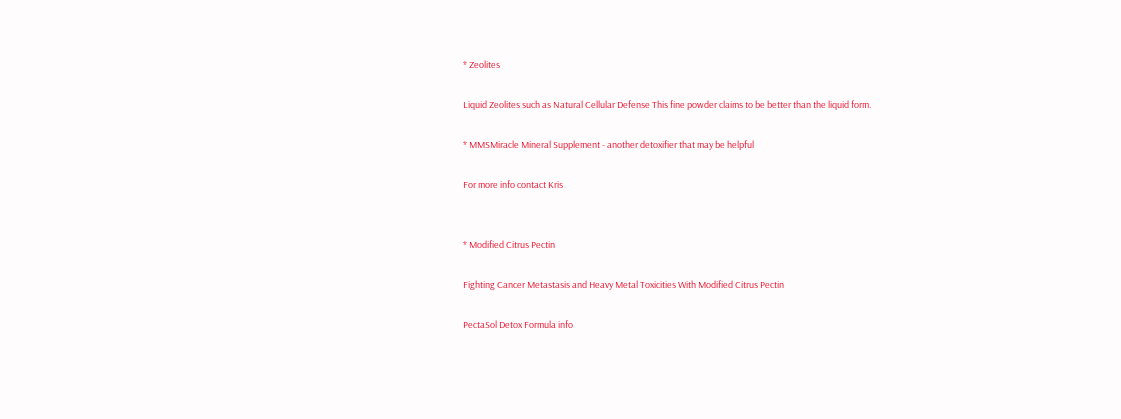* Zeolites

Liquid Zeolites such as Natural Cellular Defense This fine powder claims to be better than the liquid form.

* MMSMiracle Mineral Supplement - another detoxifier that may be helpful

For more info contact Kris


* Modified Citrus Pectin

Fighting Cancer Metastasis and Heavy Metal Toxicities With Modified Citrus Pectin

PectaSol Detox Formula info